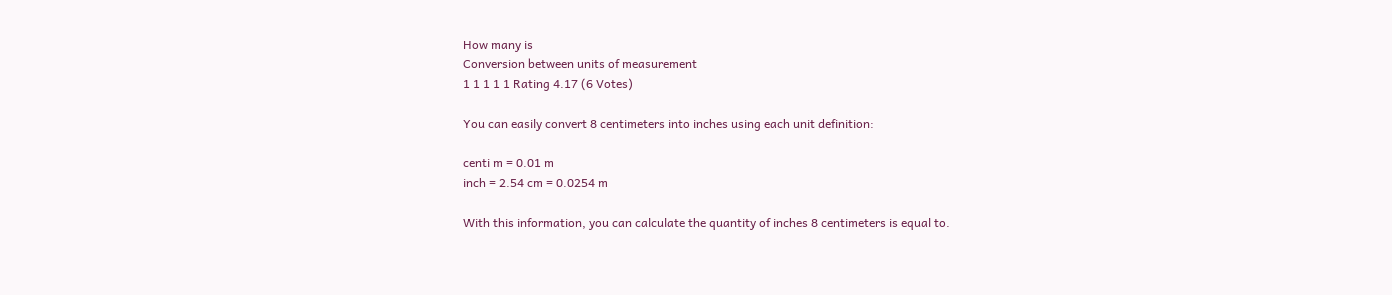How many is
Conversion between units of measurement
1 1 1 1 1 Rating 4.17 (6 Votes)

You can easily convert 8 centimeters into inches using each unit definition:

centi m = 0.01 m
inch = 2.54 cm = 0.0254 m

With this information, you can calculate the quantity of inches 8 centimeters is equal to.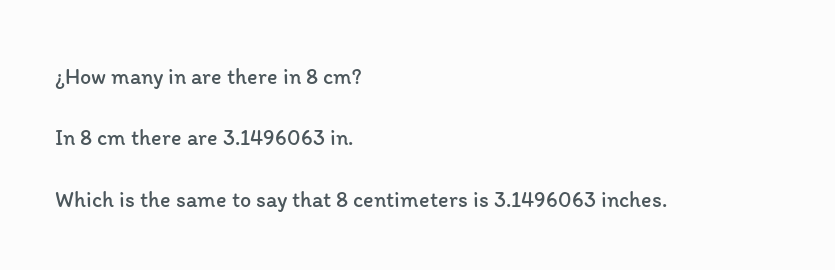¿How many in are there in 8 cm?

In 8 cm there are 3.1496063 in.

Which is the same to say that 8 centimeters is 3.1496063 inches.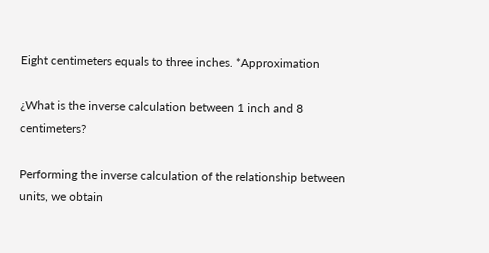Eight centimeters equals to three inches. *Approximation

¿What is the inverse calculation between 1 inch and 8 centimeters?

Performing the inverse calculation of the relationship between units, we obtain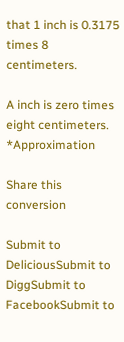that 1 inch is 0.3175 times 8 centimeters.

A inch is zero times eight centimeters. *Approximation

Share this conversion

Submit to DeliciousSubmit to DiggSubmit to FacebookSubmit to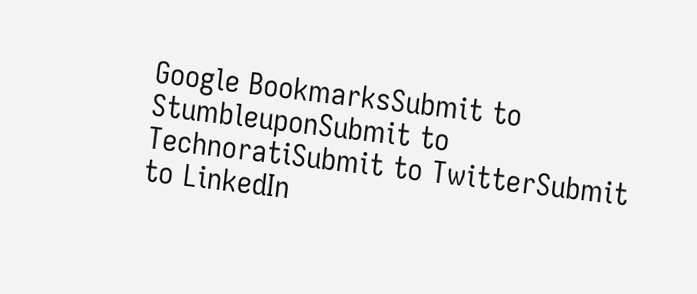Google BookmarksSubmit to StumbleuponSubmit to TechnoratiSubmit to TwitterSubmit to LinkedIn